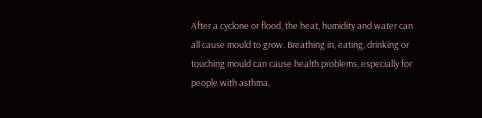After a cyclone or flood, the heat, humidity and water can all cause mould to grow. Breathing in, eating, drinking or touching mould can cause health problems, especially for people with asthma,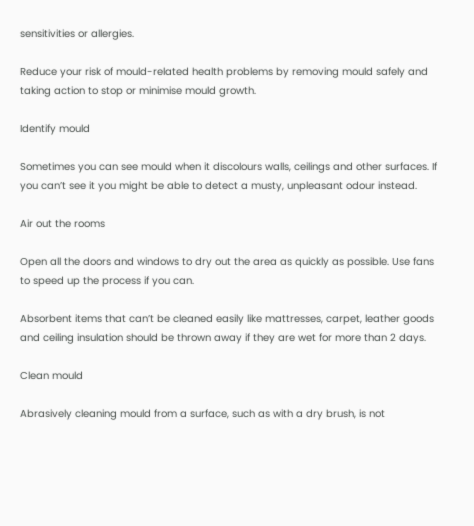sensitivities or allergies.

Reduce your risk of mould-related health problems by removing mould safely and taking action to stop or minimise mould growth.

Identify mould

Sometimes you can see mould when it discolours walls, ceilings and other surfaces. If you can’t see it you might be able to detect a musty, unpleasant odour instead.

Air out the rooms

Open all the doors and windows to dry out the area as quickly as possible. Use fans to speed up the process if you can.

Absorbent items that can’t be cleaned easily like mattresses, carpet, leather goods and ceiling insulation should be thrown away if they are wet for more than 2 days.

Clean mould

Abrasively cleaning mould from a surface, such as with a dry brush, is not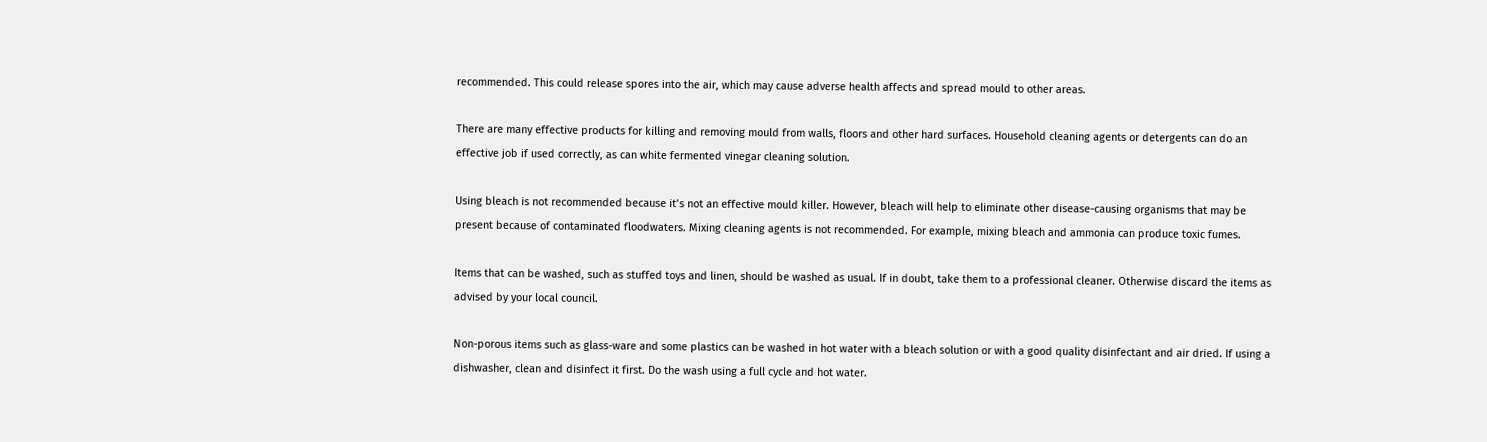recommended. This could release spores into the air, which may cause adverse health affects and spread mould to other areas.

There are many effective products for killing and removing mould from walls, floors and other hard surfaces. Household cleaning agents or detergents can do an effective job if used correctly, as can white fermented vinegar cleaning solution.

Using bleach is not recommended because it’s not an effective mould killer. However, bleach will help to eliminate other disease-causing organisms that may be present because of contaminated floodwaters. Mixing cleaning agents is not recommended. For example, mixing bleach and ammonia can produce toxic fumes.

Items that can be washed, such as stuffed toys and linen, should be washed as usual. If in doubt, take them to a professional cleaner. Otherwise discard the items as advised by your local council.

Non-porous items such as glass-ware and some plastics can be washed in hot water with a bleach solution or with a good quality disinfectant and air dried. If using a dishwasher, clean and disinfect it first. Do the wash using a full cycle and hot water.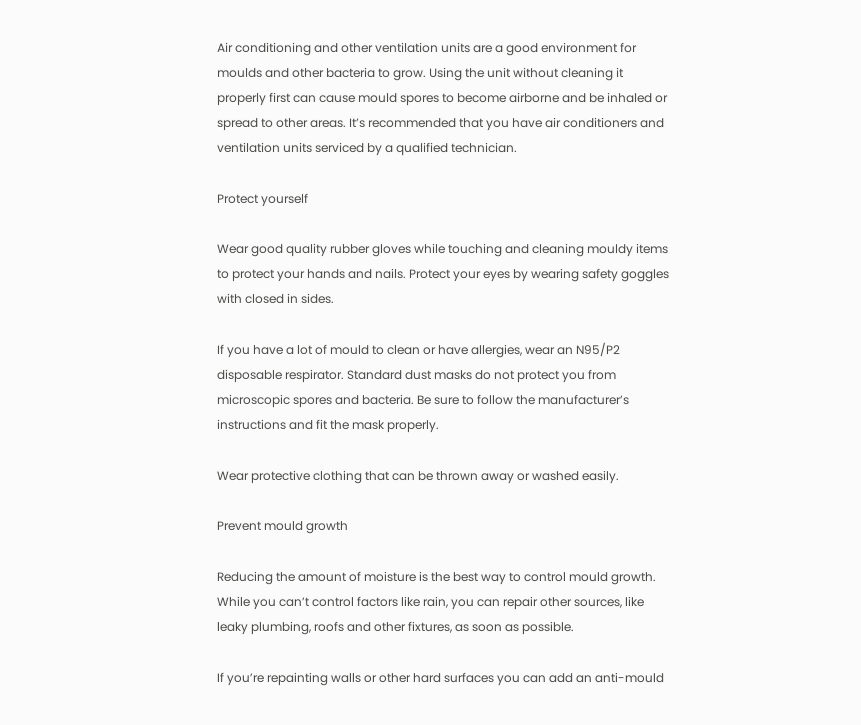Air conditioning and other ventilation units are a good environment for moulds and other bacteria to grow. Using the unit without cleaning it properly first can cause mould spores to become airborne and be inhaled or spread to other areas. It’s recommended that you have air conditioners and ventilation units serviced by a qualified technician.

Protect yourself

Wear good quality rubber gloves while touching and cleaning mouldy items to protect your hands and nails. Protect your eyes by wearing safety goggles with closed in sides.

If you have a lot of mould to clean or have allergies, wear an N95/P2 disposable respirator. Standard dust masks do not protect you from microscopic spores and bacteria. Be sure to follow the manufacturer’s instructions and fit the mask properly.

Wear protective clothing that can be thrown away or washed easily.

Prevent mould growth

Reducing the amount of moisture is the best way to control mould growth. While you can’t control factors like rain, you can repair other sources, like leaky plumbing, roofs and other fixtures, as soon as possible.

If you’re repainting walls or other hard surfaces you can add an anti-mould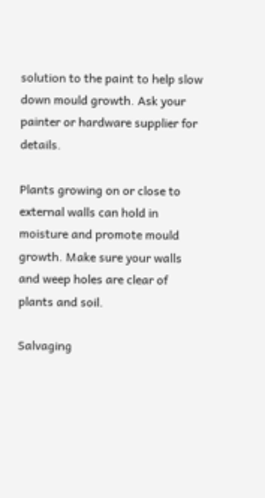solution to the paint to help slow down mould growth. Ask your painter or hardware supplier for details.

Plants growing on or close to external walls can hold in moisture and promote mould growth. Make sure your walls and weep holes are clear of plants and soil.

Salvaging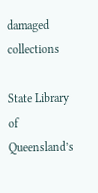damaged collections

State Library of Queensland’s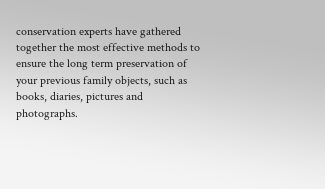conservation experts have gathered together the most effective methods to ensure the long term preservation of your previous family objects, such as books, diaries, pictures and photographs.